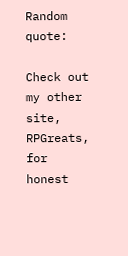Random quote:

Check out my other site, RPGreats, for honest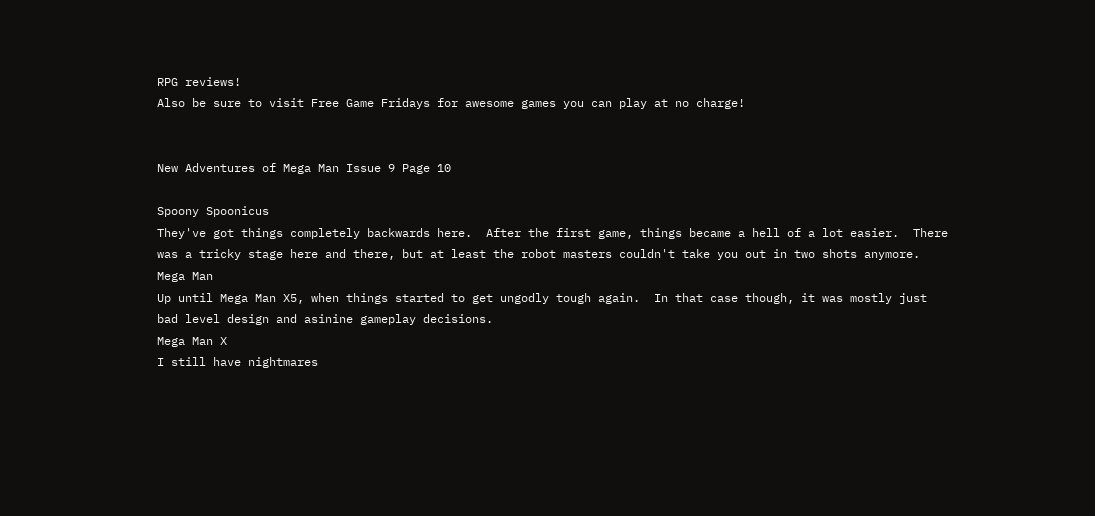RPG reviews!
Also be sure to visit Free Game Fridays for awesome games you can play at no charge!


New Adventures of Mega Man Issue 9 Page 10

Spoony Spoonicus
They've got things completely backwards here.  After the first game, things became a hell of a lot easier.  There was a tricky stage here and there, but at least the robot masters couldn't take you out in two shots anymore.
Mega Man
Up until Mega Man X5, when things started to get ungodly tough again.  In that case though, it was mostly just bad level design and asinine gameplay decisions.
Mega Man X
I still have nightmares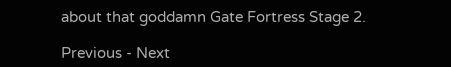about that goddamn Gate Fortress Stage 2.

Previous - Next